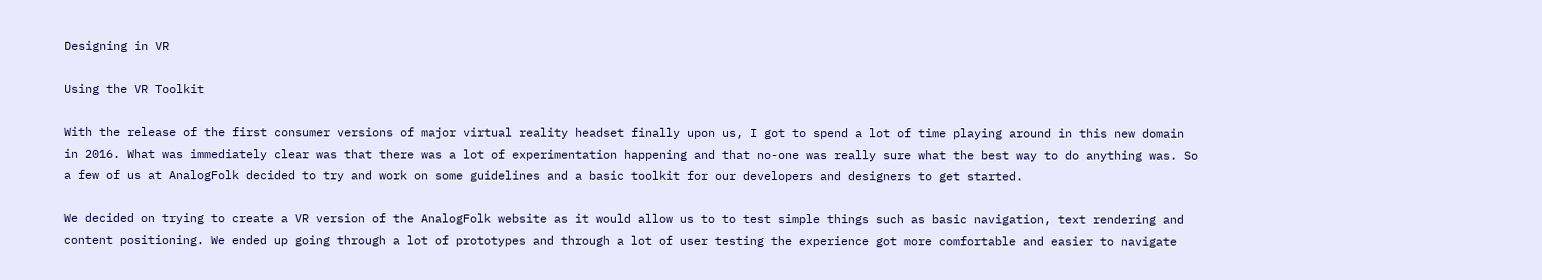Designing in VR

Using the VR Toolkit

With the release of the first consumer versions of major virtual reality headset finally upon us, I got to spend a lot of time playing around in this new domain in 2016. What was immediately clear was that there was a lot of experimentation happening and that no-one was really sure what the best way to do anything was. So a few of us at AnalogFolk decided to try and work on some guidelines and a basic toolkit for our developers and designers to get started.

We decided on trying to create a VR version of the AnalogFolk website as it would allow us to to test simple things such as basic navigation, text rendering and content positioning. We ended up going through a lot of prototypes and through a lot of user testing the experience got more comfortable and easier to navigate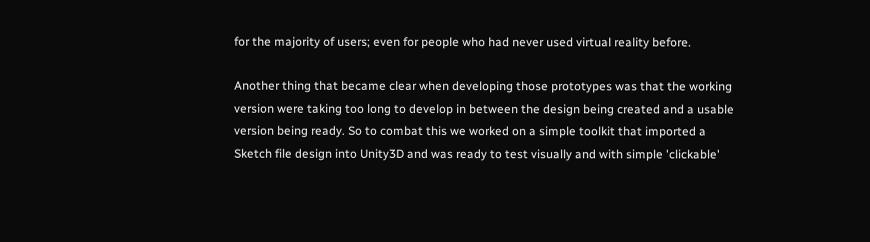for the majority of users; even for people who had never used virtual reality before.

Another thing that became clear when developing those prototypes was that the working version were taking too long to develop in between the design being created and a usable version being ready. So to combat this we worked on a simple toolkit that imported a Sketch file design into Unity3D and was ready to test visually and with simple 'clickable'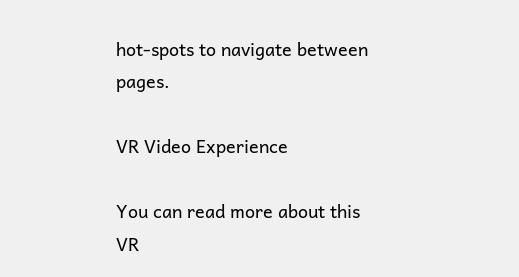hot-spots to navigate between pages.

VR Video Experience

You can read more about this VR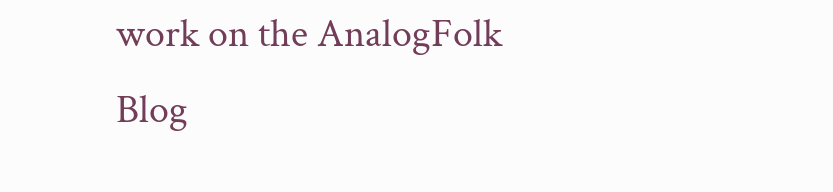work on the AnalogFolk Blog